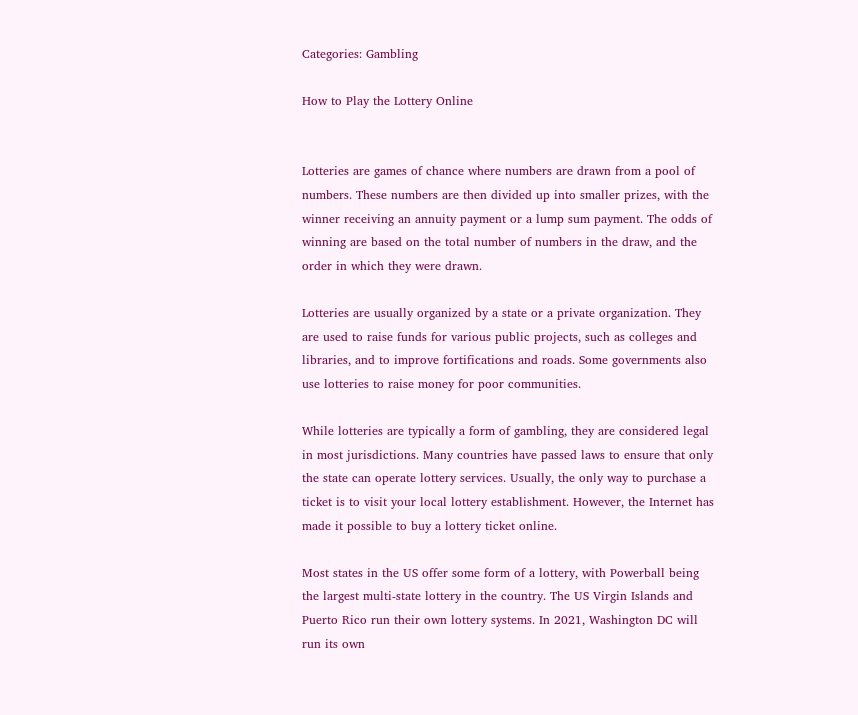Categories: Gambling

How to Play the Lottery Online


Lotteries are games of chance where numbers are drawn from a pool of numbers. These numbers are then divided up into smaller prizes, with the winner receiving an annuity payment or a lump sum payment. The odds of winning are based on the total number of numbers in the draw, and the order in which they were drawn.

Lotteries are usually organized by a state or a private organization. They are used to raise funds for various public projects, such as colleges and libraries, and to improve fortifications and roads. Some governments also use lotteries to raise money for poor communities.

While lotteries are typically a form of gambling, they are considered legal in most jurisdictions. Many countries have passed laws to ensure that only the state can operate lottery services. Usually, the only way to purchase a ticket is to visit your local lottery establishment. However, the Internet has made it possible to buy a lottery ticket online.

Most states in the US offer some form of a lottery, with Powerball being the largest multi-state lottery in the country. The US Virgin Islands and Puerto Rico run their own lottery systems. In 2021, Washington DC will run its own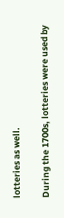lotteries as well.

During the 1700s, lotteries were used by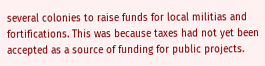several colonies to raise funds for local militias and fortifications. This was because taxes had not yet been accepted as a source of funding for public projects.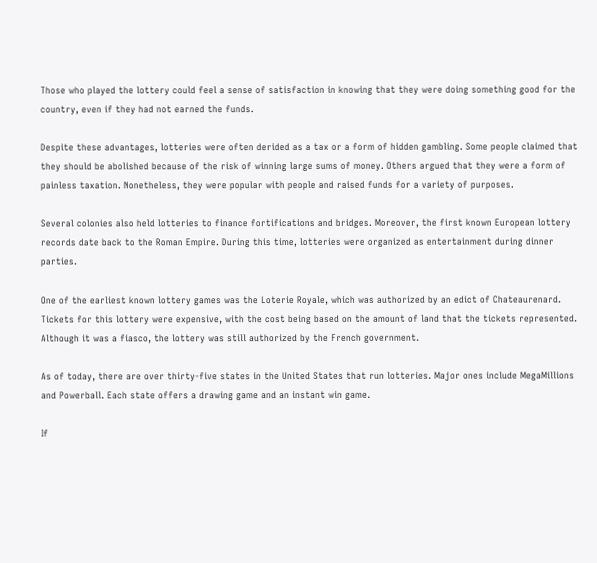Those who played the lottery could feel a sense of satisfaction in knowing that they were doing something good for the country, even if they had not earned the funds.

Despite these advantages, lotteries were often derided as a tax or a form of hidden gambling. Some people claimed that they should be abolished because of the risk of winning large sums of money. Others argued that they were a form of painless taxation. Nonetheless, they were popular with people and raised funds for a variety of purposes.

Several colonies also held lotteries to finance fortifications and bridges. Moreover, the first known European lottery records date back to the Roman Empire. During this time, lotteries were organized as entertainment during dinner parties.

One of the earliest known lottery games was the Loterie Royale, which was authorized by an edict of Chateaurenard. Tickets for this lottery were expensive, with the cost being based on the amount of land that the tickets represented. Although it was a fiasco, the lottery was still authorized by the French government.

As of today, there are over thirty-five states in the United States that run lotteries. Major ones include MegaMillions and Powerball. Each state offers a drawing game and an instant win game.

If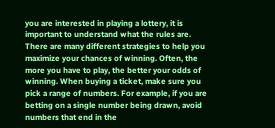you are interested in playing a lottery, it is important to understand what the rules are. There are many different strategies to help you maximize your chances of winning. Often, the more you have to play, the better your odds of winning. When buying a ticket, make sure you pick a range of numbers. For example, if you are betting on a single number being drawn, avoid numbers that end in the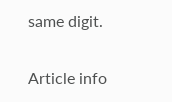same digit.

Article info